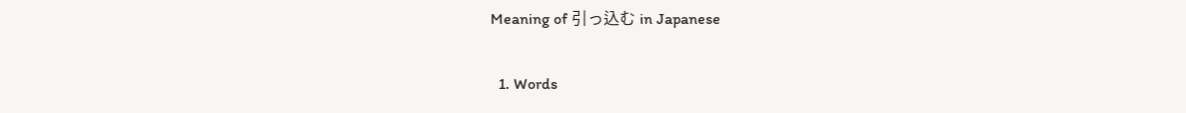Meaning of 引っ込む in Japanese

  1. Words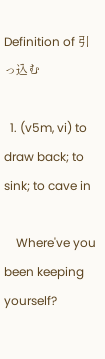Definition of 引っ込む

  1. (v5m, vi) to draw back; to sink; to cave in

    Where've you been keeping yourself?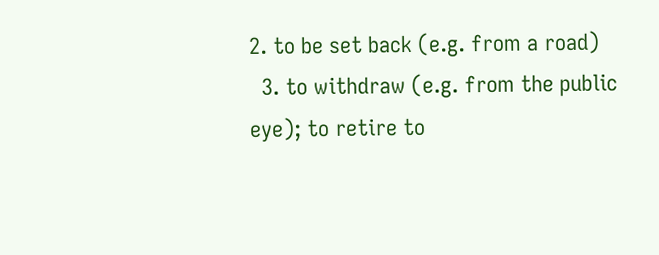2. to be set back (e.g. from a road)
  3. to withdraw (e.g. from the public eye); to retire to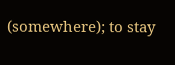(somewhere); to stay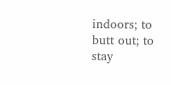indoors; to butt out; to stay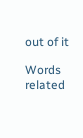out of it

Words related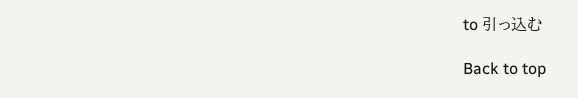to 引っ込む

Back to top